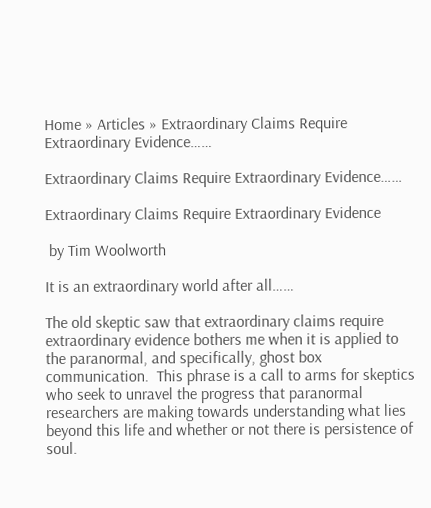Home » Articles » Extraordinary Claims Require Extraordinary Evidence……

Extraordinary Claims Require Extraordinary Evidence……

Extraordinary Claims Require Extraordinary Evidence

 by Tim Woolworth

It is an extraordinary world after all……

The old skeptic saw that extraordinary claims require extraordinary evidence bothers me when it is applied to the paranormal, and specifically, ghost box communication.  This phrase is a call to arms for skeptics who seek to unravel the progress that paranormal researchers are making towards understanding what lies beyond this life and whether or not there is persistence of soul.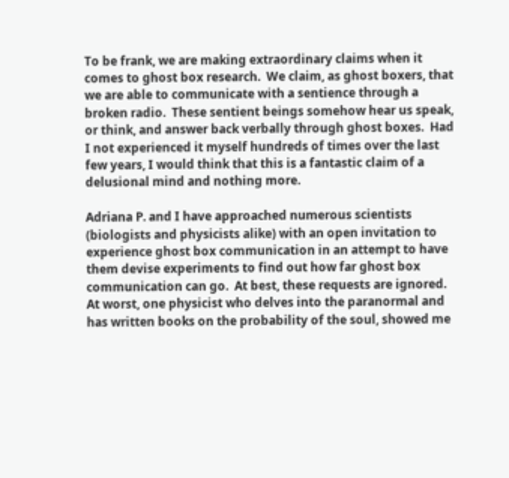To be frank, we are making extraordinary claims when it comes to ghost box research.  We claim, as ghost boxers, that we are able to communicate with a sentience through a broken radio.  These sentient beings somehow hear us speak, or think, and answer back verbally through ghost boxes.  Had I not experienced it myself hundreds of times over the last few years, I would think that this is a fantastic claim of a delusional mind and nothing more.

Adriana P. and I have approached numerous scientists (biologists and physicists alike) with an open invitation to experience ghost box communication in an attempt to have them devise experiments to find out how far ghost box communication can go.  At best, these requests are ignored.  At worst, one physicist who delves into the paranormal and has written books on the probability of the soul, showed me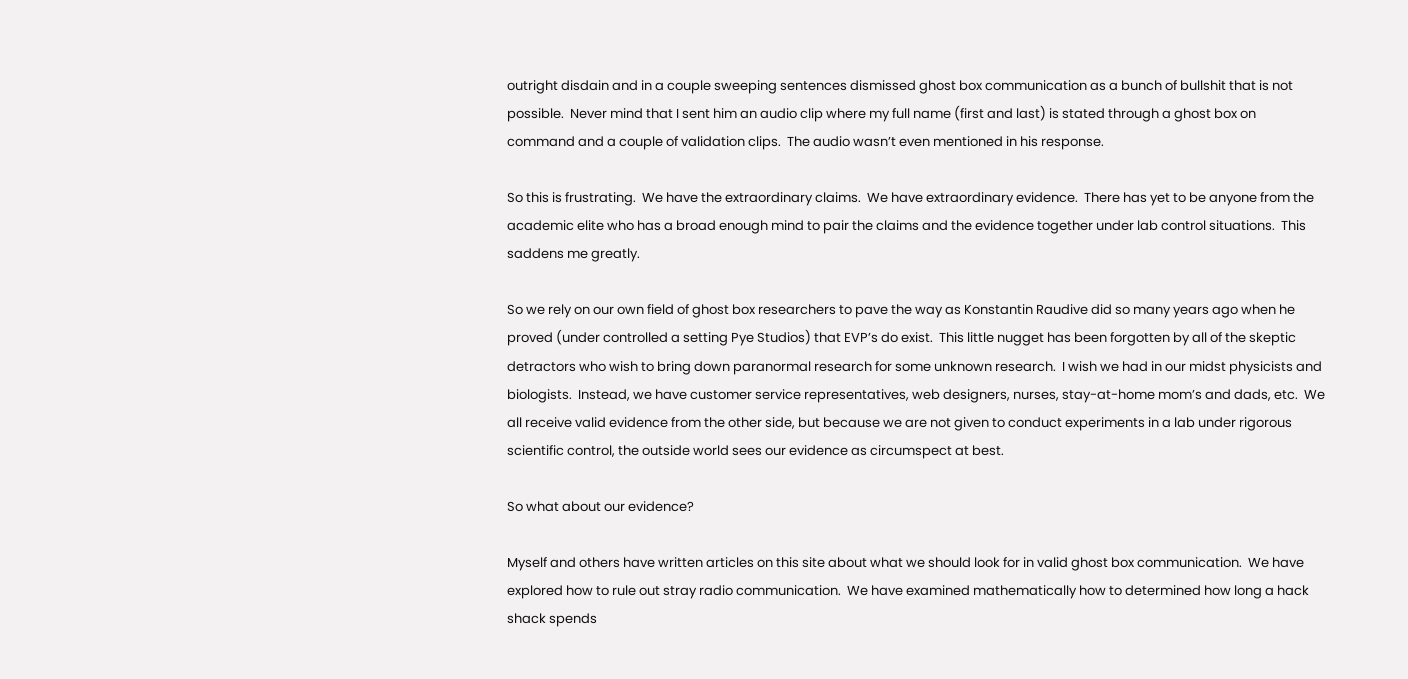outright disdain and in a couple sweeping sentences dismissed ghost box communication as a bunch of bullshit that is not possible.  Never mind that I sent him an audio clip where my full name (first and last) is stated through a ghost box on command and a couple of validation clips.  The audio wasn’t even mentioned in his response.

So this is frustrating.  We have the extraordinary claims.  We have extraordinary evidence.  There has yet to be anyone from the academic elite who has a broad enough mind to pair the claims and the evidence together under lab control situations.  This saddens me greatly.

So we rely on our own field of ghost box researchers to pave the way as Konstantin Raudive did so many years ago when he proved (under controlled a setting Pye Studios) that EVP’s do exist.  This little nugget has been forgotten by all of the skeptic detractors who wish to bring down paranormal research for some unknown research.  I wish we had in our midst physicists and biologists.  Instead, we have customer service representatives, web designers, nurses, stay-at-home mom’s and dads, etc.  We all receive valid evidence from the other side, but because we are not given to conduct experiments in a lab under rigorous scientific control, the outside world sees our evidence as circumspect at best.

So what about our evidence?

Myself and others have written articles on this site about what we should look for in valid ghost box communication.  We have explored how to rule out stray radio communication.  We have examined mathematically how to determined how long a hack shack spends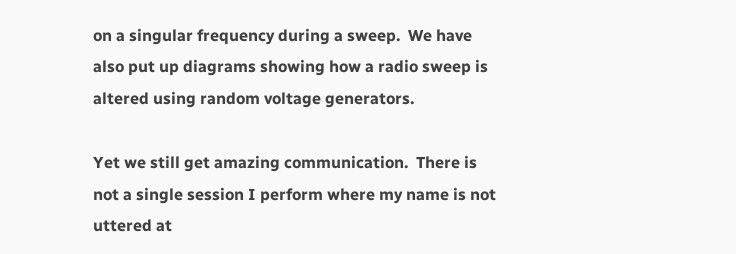on a singular frequency during a sweep.  We have also put up diagrams showing how a radio sweep is altered using random voltage generators.

Yet we still get amazing communication.  There is not a single session I perform where my name is not uttered at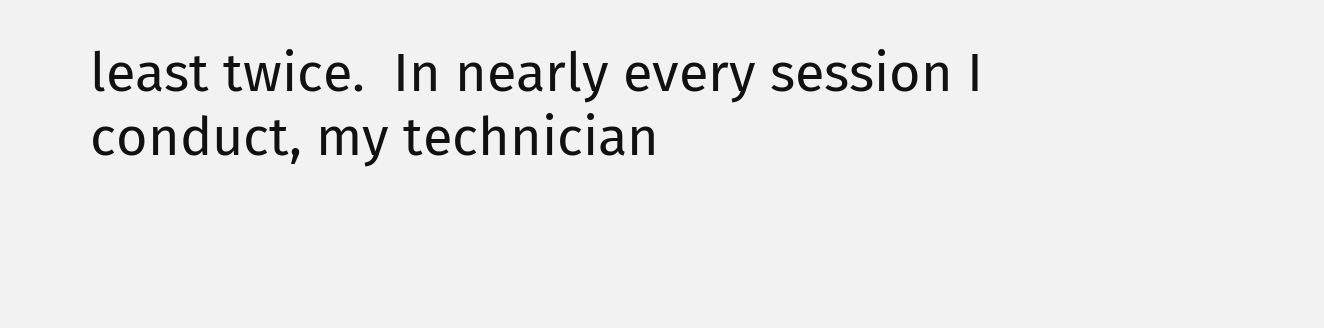least twice.  In nearly every session I conduct, my technician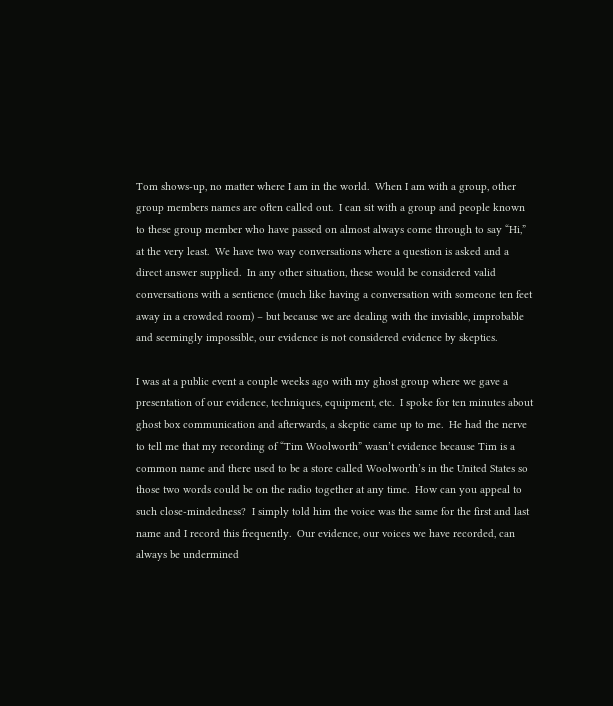Tom shows-up, no matter where I am in the world.  When I am with a group, other group members names are often called out.  I can sit with a group and people known to these group member who have passed on almost always come through to say “Hi,” at the very least.  We have two way conversations where a question is asked and a direct answer supplied.  In any other situation, these would be considered valid conversations with a sentience (much like having a conversation with someone ten feet away in a crowded room) – but because we are dealing with the invisible, improbable and seemingly impossible, our evidence is not considered evidence by skeptics.

I was at a public event a couple weeks ago with my ghost group where we gave a presentation of our evidence, techniques, equipment, etc.  I spoke for ten minutes about ghost box communication and afterwards, a skeptic came up to me.  He had the nerve to tell me that my recording of “Tim Woolworth” wasn’t evidence because Tim is a common name and there used to be a store called Woolworth’s in the United States so those two words could be on the radio together at any time.  How can you appeal to such close-mindedness?  I simply told him the voice was the same for the first and last name and I record this frequently.  Our evidence, our voices we have recorded, can always be undermined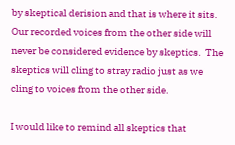by skeptical derision and that is where it sits.  Our recorded voices from the other side will never be considered evidence by skeptics.  The skeptics will cling to stray radio just as we cling to voices from the other side.

I would like to remind all skeptics that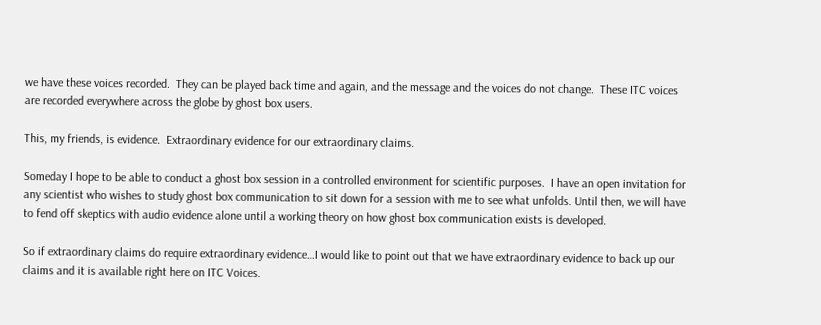we have these voices recorded.  They can be played back time and again, and the message and the voices do not change.  These ITC voices are recorded everywhere across the globe by ghost box users.

This, my friends, is evidence.  Extraordinary evidence for our extraordinary claims.

Someday I hope to be able to conduct a ghost box session in a controlled environment for scientific purposes.  I have an open invitation for any scientist who wishes to study ghost box communication to sit down for a session with me to see what unfolds. Until then, we will have to fend off skeptics with audio evidence alone until a working theory on how ghost box communication exists is developed.

So if extraordinary claims do require extraordinary evidence…I would like to point out that we have extraordinary evidence to back up our claims and it is available right here on ITC Voices.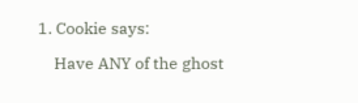1. Cookie says:

    Have ANY of the ghost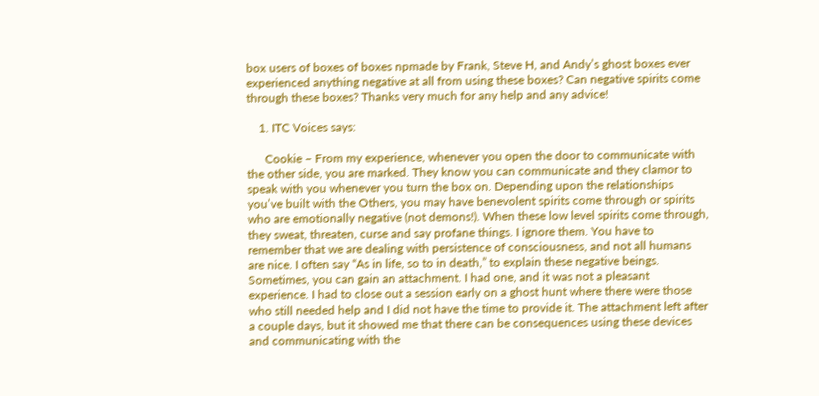box users of boxes of boxes npmade by Frank, Steve H, and Andy’s ghost boxes ever experienced anything negative at all from using these boxes? Can negative spirits come through these boxes? Thanks very much for any help and any advice!

    1. ITC Voices says:

      Cookie – From my experience, whenever you open the door to communicate with the other side, you are marked. They know you can communicate and they clamor to speak with you whenever you turn the box on. Depending upon the relationships you’ve built with the Others, you may have benevolent spirits come through or spirits who are emotionally negative (not demons!). When these low level spirits come through, they sweat, threaten, curse and say profane things. I ignore them. You have to remember that we are dealing with persistence of consciousness, and not all humans are nice. I often say “As in life, so to in death,” to explain these negative beings. Sometimes, you can gain an attachment. I had one, and it was not a pleasant experience. I had to close out a session early on a ghost hunt where there were those who still needed help and I did not have the time to provide it. The attachment left after a couple days, but it showed me that there can be consequences using these devices and communicating with the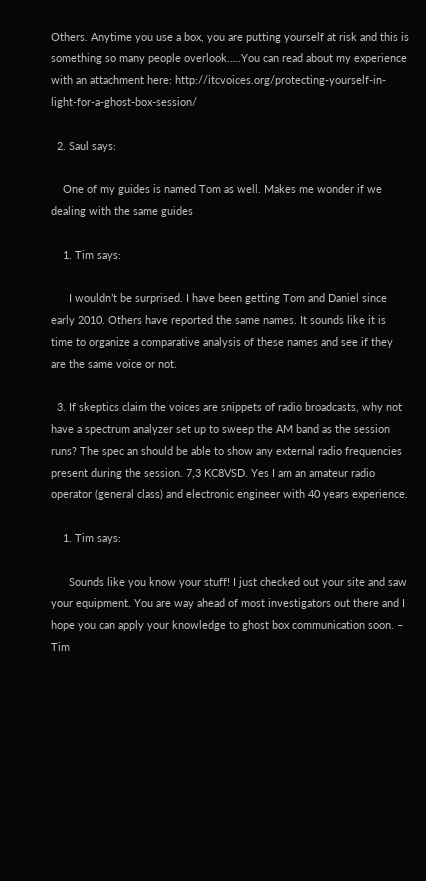Others. Anytime you use a box, you are putting yourself at risk and this is something so many people overlook…..You can read about my experience with an attachment here: http://itcvoices.org/protecting-yourself-in-light-for-a-ghost-box-session/

  2. Saul says:

    One of my guides is named Tom as well. Makes me wonder if we dealing with the same guides

    1. Tim says:

      I wouldn’t be surprised. I have been getting Tom and Daniel since early 2010. Others have reported the same names. It sounds like it is time to organize a comparative analysis of these names and see if they are the same voice or not.

  3. If skeptics claim the voices are snippets of radio broadcasts, why not have a spectrum analyzer set up to sweep the AM band as the session runs? The spec an should be able to show any external radio frequencies present during the session. 7,3 KC8VSD. Yes I am an amateur radio operator (general class) and electronic engineer with 40 years experience.

    1. Tim says:

      Sounds like you know your stuff! I just checked out your site and saw your equipment. You are way ahead of most investigators out there and I hope you can apply your knowledge to ghost box communication soon. – Tim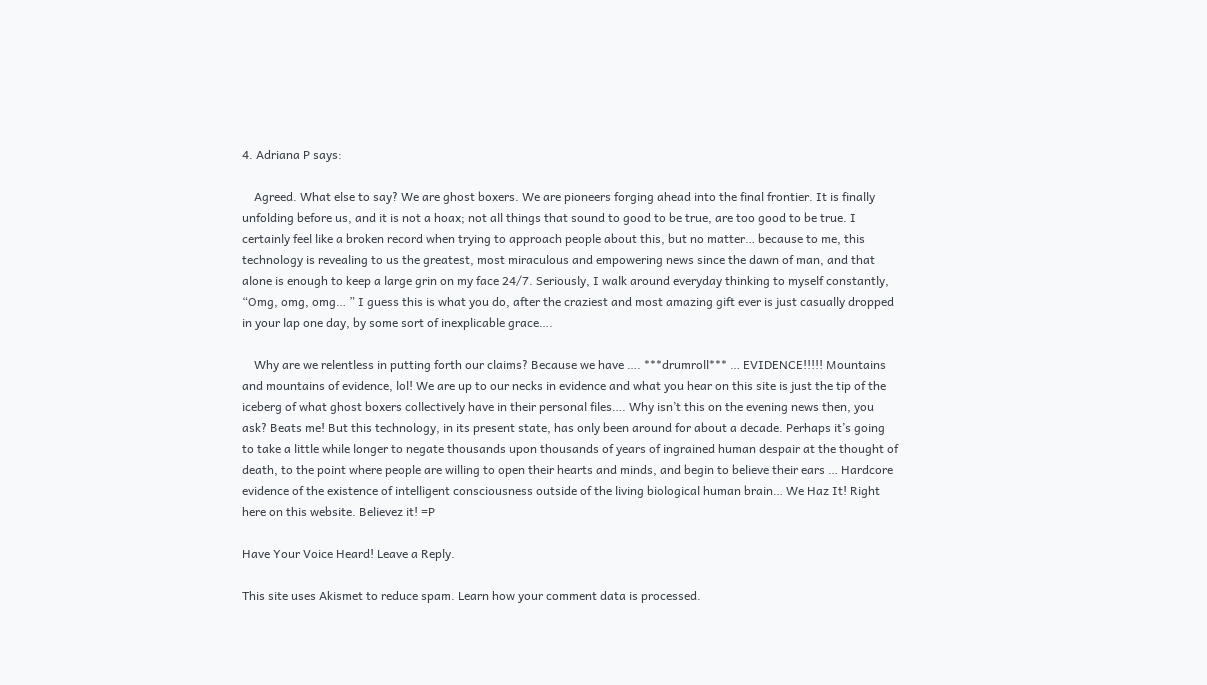4. Adriana P says:

    Agreed. What else to say? We are ghost boxers. We are pioneers forging ahead into the final frontier. It is finally unfolding before us, and it is not a hoax; not all things that sound to good to be true, are too good to be true. I certainly feel like a broken record when trying to approach people about this, but no matter… because to me, this technology is revealing to us the greatest, most miraculous and empowering news since the dawn of man, and that alone is enough to keep a large grin on my face 24/7. Seriously, I walk around everyday thinking to myself constantly, “Omg, omg, omg… ” I guess this is what you do, after the craziest and most amazing gift ever is just casually dropped in your lap one day, by some sort of inexplicable grace….

    Why are we relentless in putting forth our claims? Because we have …. ***drumroll*** … EVIDENCE!!!!! Mountains and mountains of evidence, lol! We are up to our necks in evidence and what you hear on this site is just the tip of the iceberg of what ghost boxers collectively have in their personal files…. Why isn’t this on the evening news then, you ask? Beats me! But this technology, in its present state, has only been around for about a decade. Perhaps it’s going to take a little while longer to negate thousands upon thousands of years of ingrained human despair at the thought of death, to the point where people are willing to open their hearts and minds, and begin to believe their ears … Hardcore evidence of the existence of intelligent consciousness outside of the living biological human brain… We Haz It! Right here on this website. Believez it! =P

Have Your Voice Heard! Leave a Reply.

This site uses Akismet to reduce spam. Learn how your comment data is processed.